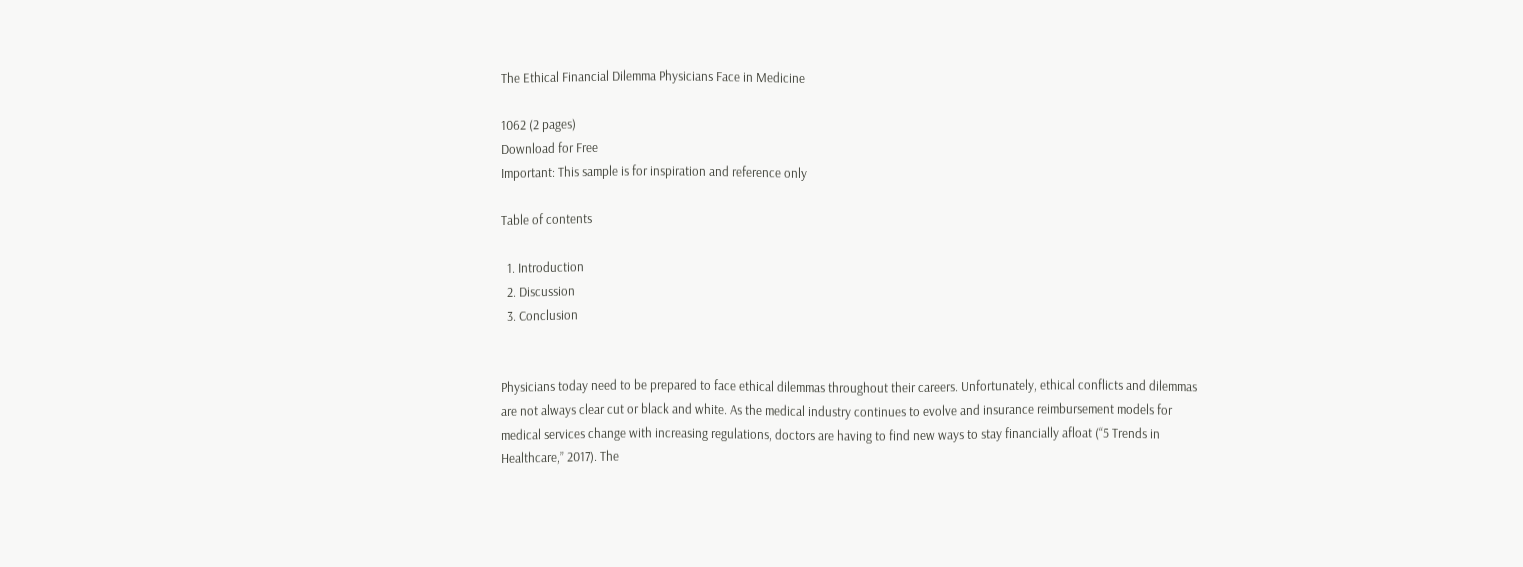The Ethical Financial Dilemma Physicians Face in Medicine

1062 (2 pages)
Download for Free
Important: This sample is for inspiration and reference only

Table of contents

  1. Introduction
  2. Discussion
  3. Conclusion


Physicians today need to be prepared to face ethical dilemmas throughout their careers. Unfortunately, ethical conflicts and dilemmas are not always clear cut or black and white. As the medical industry continues to evolve and insurance reimbursement models for medical services change with increasing regulations, doctors are having to find new ways to stay financially afloat (“5 Trends in Healthcare,” 2017). The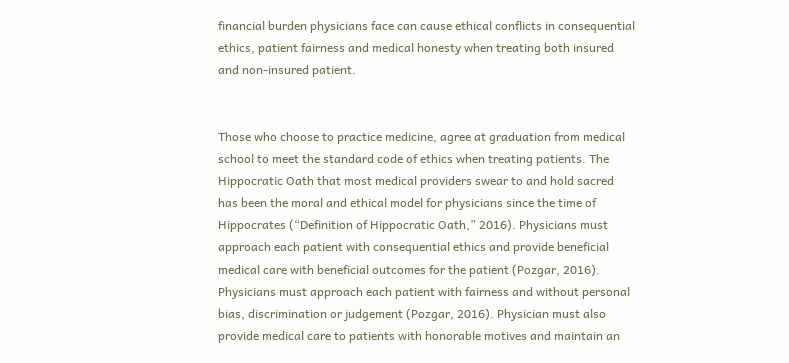financial burden physicians face can cause ethical conflicts in consequential ethics, patient fairness and medical honesty when treating both insured and non-insured patient.


Those who choose to practice medicine, agree at graduation from medical school to meet the standard code of ethics when treating patients. The Hippocratic Oath that most medical providers swear to and hold sacred has been the moral and ethical model for physicians since the time of Hippocrates (“Definition of Hippocratic Oath,” 2016). Physicians must approach each patient with consequential ethics and provide beneficial medical care with beneficial outcomes for the patient (Pozgar, 2016). Physicians must approach each patient with fairness and without personal bias, discrimination or judgement (Pozgar, 2016). Physician must also provide medical care to patients with honorable motives and maintain an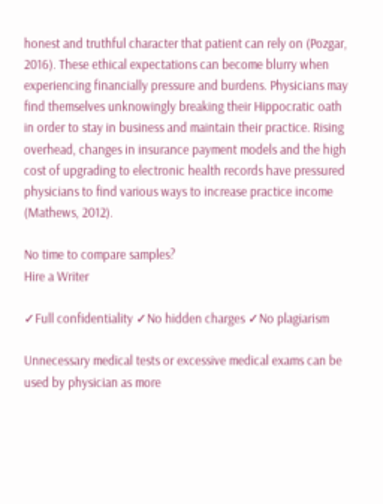honest and truthful character that patient can rely on (Pozgar, 2016). These ethical expectations can become blurry when experiencing financially pressure and burdens. Physicians may find themselves unknowingly breaking their Hippocratic oath in order to stay in business and maintain their practice. Rising overhead, changes in insurance payment models and the high cost of upgrading to electronic health records have pressured physicians to find various ways to increase practice income (Mathews, 2012).

No time to compare samples?
Hire a Writer

✓Full confidentiality ✓No hidden charges ✓No plagiarism

Unnecessary medical tests or excessive medical exams can be used by physician as more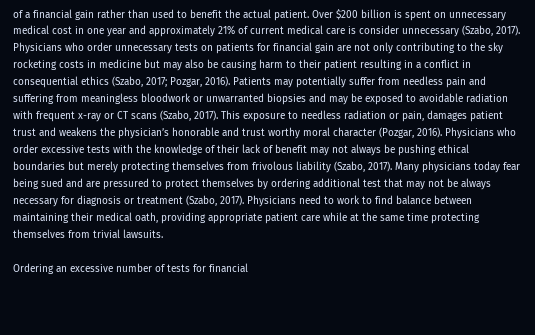of a financial gain rather than used to benefit the actual patient. Over $200 billion is spent on unnecessary medical cost in one year and approximately 21% of current medical care is consider unnecessary (Szabo, 2017). Physicians who order unnecessary tests on patients for financial gain are not only contributing to the sky rocketing costs in medicine but may also be causing harm to their patient resulting in a conflict in consequential ethics (Szabo, 2017; Pozgar, 2016). Patients may potentially suffer from needless pain and suffering from meaningless bloodwork or unwarranted biopsies and may be exposed to avoidable radiation with frequent x-ray or CT scans (Szabo, 2017). This exposure to needless radiation or pain, damages patient trust and weakens the physician’s honorable and trust worthy moral character (Pozgar, 2016). Physicians who order excessive tests with the knowledge of their lack of benefit may not always be pushing ethical boundaries but merely protecting themselves from frivolous liability (Szabo, 2017). Many physicians today fear being sued and are pressured to protect themselves by ordering additional test that may not be always necessary for diagnosis or treatment (Szabo, 2017). Physicians need to work to find balance between maintaining their medical oath, providing appropriate patient care while at the same time protecting themselves from trivial lawsuits.

Ordering an excessive number of tests for financial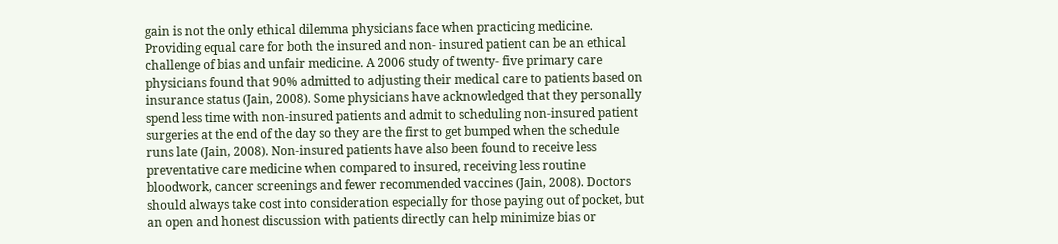gain is not the only ethical dilemma physicians face when practicing medicine. Providing equal care for both the insured and non- insured patient can be an ethical challenge of bias and unfair medicine. A 2006 study of twenty- five primary care physicians found that 90% admitted to adjusting their medical care to patients based on insurance status (Jain, 2008). Some physicians have acknowledged that they personally spend less time with non-insured patients and admit to scheduling non-insured patient surgeries at the end of the day so they are the first to get bumped when the schedule runs late (Jain, 2008). Non-insured patients have also been found to receive less preventative care medicine when compared to insured, receiving less routine bloodwork, cancer screenings and fewer recommended vaccines (Jain, 2008). Doctors should always take cost into consideration especially for those paying out of pocket, but an open and honest discussion with patients directly can help minimize bias or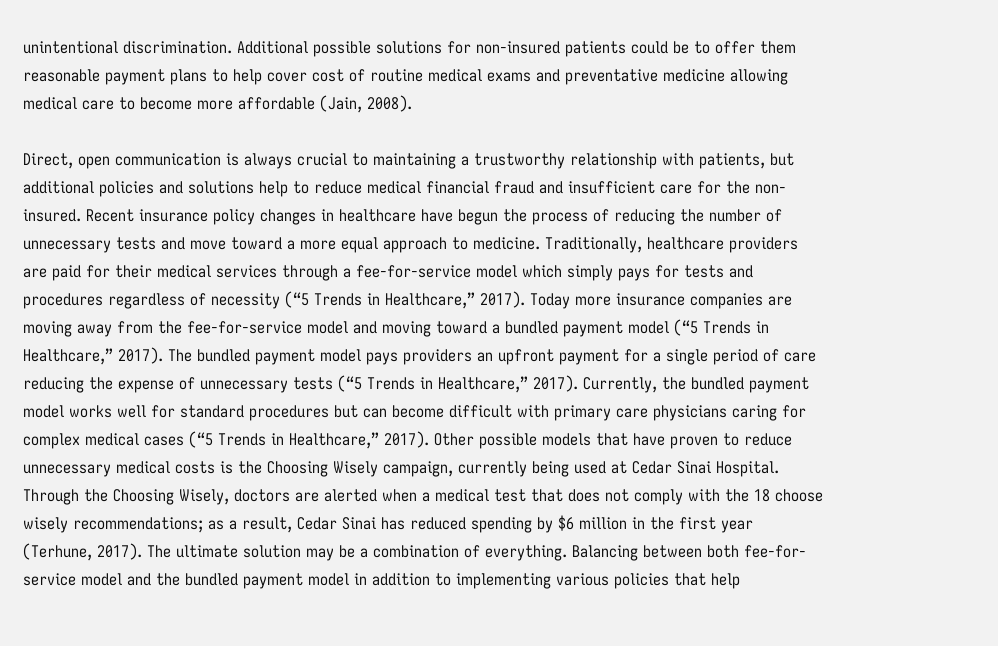unintentional discrimination. Additional possible solutions for non-insured patients could be to offer them reasonable payment plans to help cover cost of routine medical exams and preventative medicine allowing medical care to become more affordable (Jain, 2008).

Direct, open communication is always crucial to maintaining a trustworthy relationship with patients, but additional policies and solutions help to reduce medical financial fraud and insufficient care for the non-insured. Recent insurance policy changes in healthcare have begun the process of reducing the number of unnecessary tests and move toward a more equal approach to medicine. Traditionally, healthcare providers are paid for their medical services through a fee-for-service model which simply pays for tests and procedures regardless of necessity (“5 Trends in Healthcare,” 2017). Today more insurance companies are moving away from the fee-for-service model and moving toward a bundled payment model (“5 Trends in Healthcare,” 2017). The bundled payment model pays providers an upfront payment for a single period of care reducing the expense of unnecessary tests (“5 Trends in Healthcare,” 2017). Currently, the bundled payment model works well for standard procedures but can become difficult with primary care physicians caring for complex medical cases (“5 Trends in Healthcare,” 2017). Other possible models that have proven to reduce unnecessary medical costs is the Choosing Wisely campaign, currently being used at Cedar Sinai Hospital. Through the Choosing Wisely, doctors are alerted when a medical test that does not comply with the 18 choose wisely recommendations; as a result, Cedar Sinai has reduced spending by $6 million in the first year (Terhune, 2017). The ultimate solution may be a combination of everything. Balancing between both fee-for-service model and the bundled payment model in addition to implementing various policies that help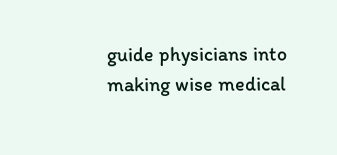guide physicians into making wise medical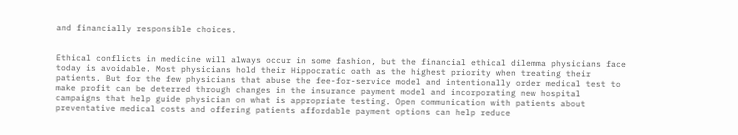and financially responsible choices.


Ethical conflicts in medicine will always occur in some fashion, but the financial ethical dilemma physicians face today is avoidable. Most physicians hold their Hippocratic oath as the highest priority when treating their patients. But for the few physicians that abuse the fee-for-service model and intentionally order medical test to make profit can be deterred through changes in the insurance payment model and incorporating new hospital campaigns that help guide physician on what is appropriate testing. Open communication with patients about preventative medical costs and offering patients affordable payment options can help reduce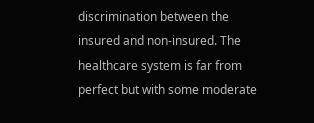discrimination between the insured and non-insured. The healthcare system is far from perfect but with some moderate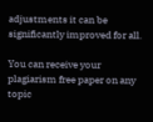adjustments it can be significantly improved for all.

You can receive your plagiarism free paper on any topic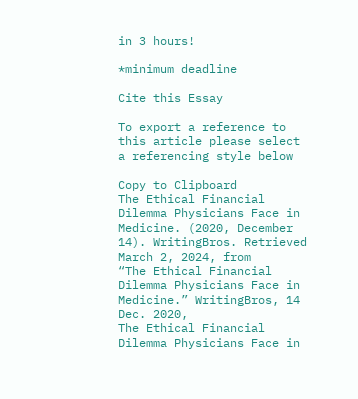in 3 hours!

*minimum deadline

Cite this Essay

To export a reference to this article please select a referencing style below

Copy to Clipboard
The Ethical Financial Dilemma Physicians Face in Medicine. (2020, December 14). WritingBros. Retrieved March 2, 2024, from
“The Ethical Financial Dilemma Physicians Face in Medicine.” WritingBros, 14 Dec. 2020,
The Ethical Financial Dilemma Physicians Face in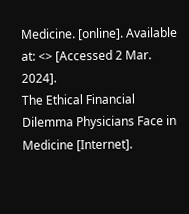Medicine. [online]. Available at: <> [Accessed 2 Mar. 2024].
The Ethical Financial Dilemma Physicians Face in Medicine [Internet].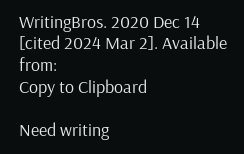WritingBros. 2020 Dec 14 [cited 2024 Mar 2]. Available from:
Copy to Clipboard

Need writing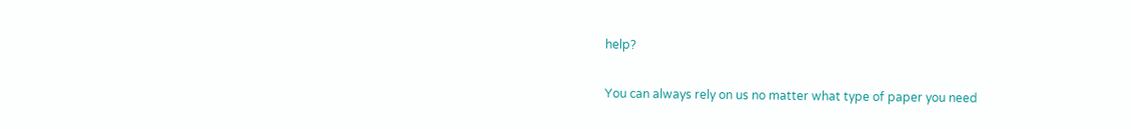help?

You can always rely on us no matter what type of paper you need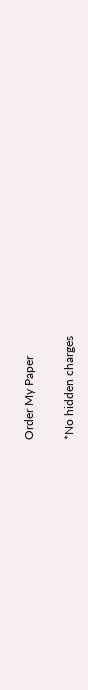Order My Paper

*No hidden charges